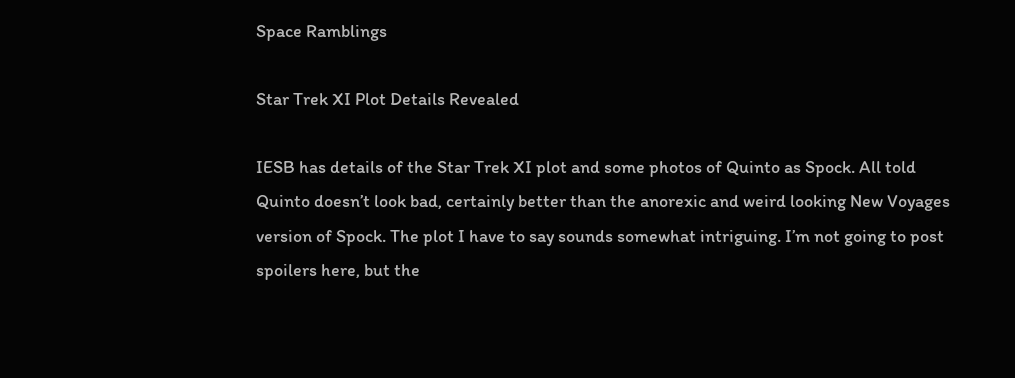Space Ramblings

Star Trek XI Plot Details Revealed

IESB has details of the Star Trek XI plot and some photos of Quinto as Spock. All told Quinto doesn’t look bad, certainly better than the anorexic and weird looking New Voyages version of Spock. The plot I have to say sounds somewhat intriguing. I’m not going to post spoilers here, but the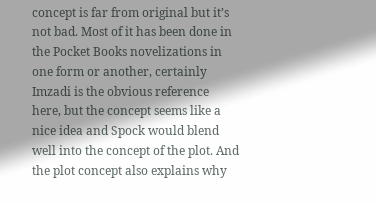concept is far from original but it’s not bad. Most of it has been done in the Pocket Books novelizations in one form or another, certainly Imzadi is the obvious reference here, but the concept seems like a nice idea and Spock would blend well into the concept of the plot. And the plot concept also explains why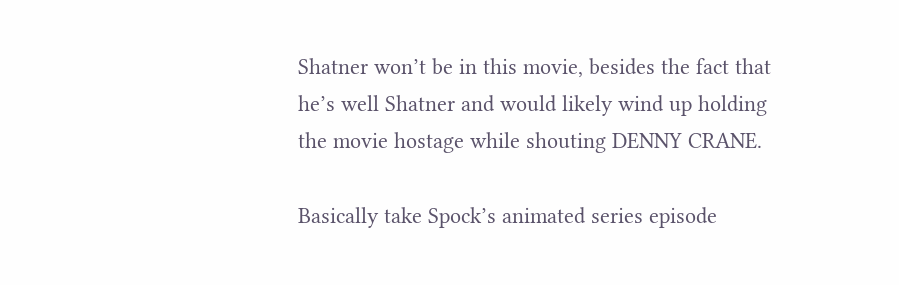Shatner won’t be in this movie, besides the fact that he’s well Shatner and would likely wind up holding the movie hostage while shouting DENNY CRANE.

Basically take Spock’s animated series episode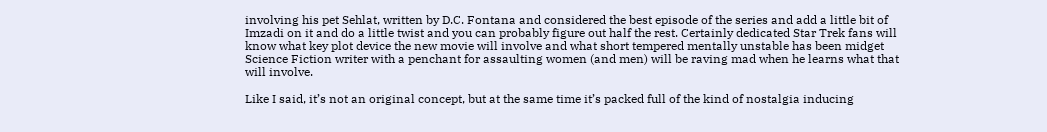involving his pet Sehlat, written by D.C. Fontana and considered the best episode of the series and add a little bit of Imzadi on it and do a little twist and you can probably figure out half the rest. Certainly dedicated Star Trek fans will know what key plot device the new movie will involve and what short tempered mentally unstable has been midget Science Fiction writer with a penchant for assaulting women (and men) will be raving mad when he learns what that will involve.

Like I said, it’s not an original concept, but at the same time it’s packed full of the kind of nostalgia inducing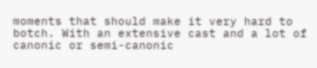moments that should make it very hard to botch. With an extensive cast and a lot of canonic or semi-canonic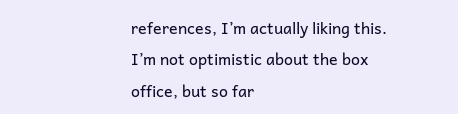references, I’m actually liking this. I’m not optimistic about the box office, but so far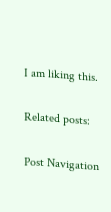I am liking this.

Related posts:

Post Navigation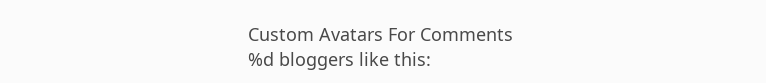Custom Avatars For Comments
%d bloggers like this: